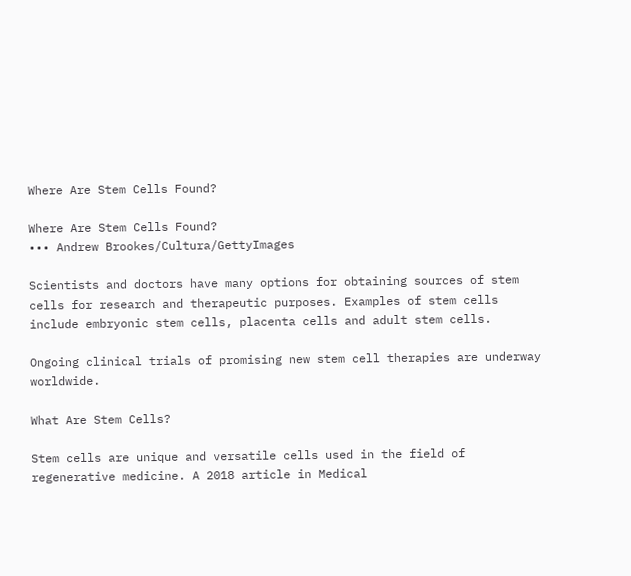Where Are Stem Cells Found?

Where Are Stem Cells Found?
••• Andrew Brookes/Cultura/GettyImages

Scientists and doctors have many options for obtaining sources of stem cells for research and therapeutic purposes. Examples of stem cells include embryonic stem cells, placenta cells and adult stem cells.

Ongoing clinical trials of promising new stem cell therapies are underway worldwide.

What Are Stem Cells?

Stem cells are unique and versatile cells used in the field of regenerative medicine. A 2018 article in Medical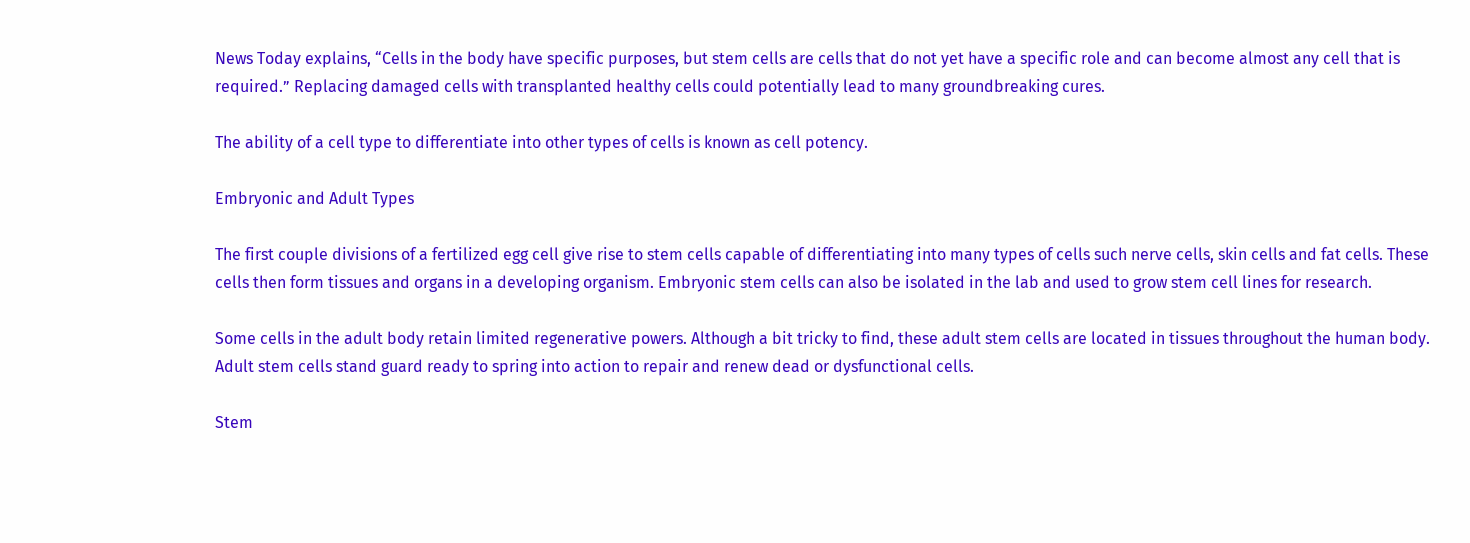News Today explains, “Cells in the body have specific purposes, but stem cells are cells that do not yet have a specific role and can become almost any cell that is required.” Replacing damaged cells with transplanted healthy cells could potentially lead to many groundbreaking cures.

The ability of a cell type to differentiate into other types of cells is known as cell potency.

Embryonic and Adult Types

The first couple divisions of a fertilized egg cell give rise to stem cells capable of differentiating into many types of cells such nerve cells, skin cells and fat cells. These cells then form tissues and organs in a developing organism. Embryonic stem cells can also be isolated in the lab and used to grow stem cell lines for research.

Some cells in the adult body retain limited regenerative powers. Although a bit tricky to find, these adult stem cells are located in tissues throughout the human body. Adult stem cells stand guard ready to spring into action to repair and renew dead or dysfunctional cells.

Stem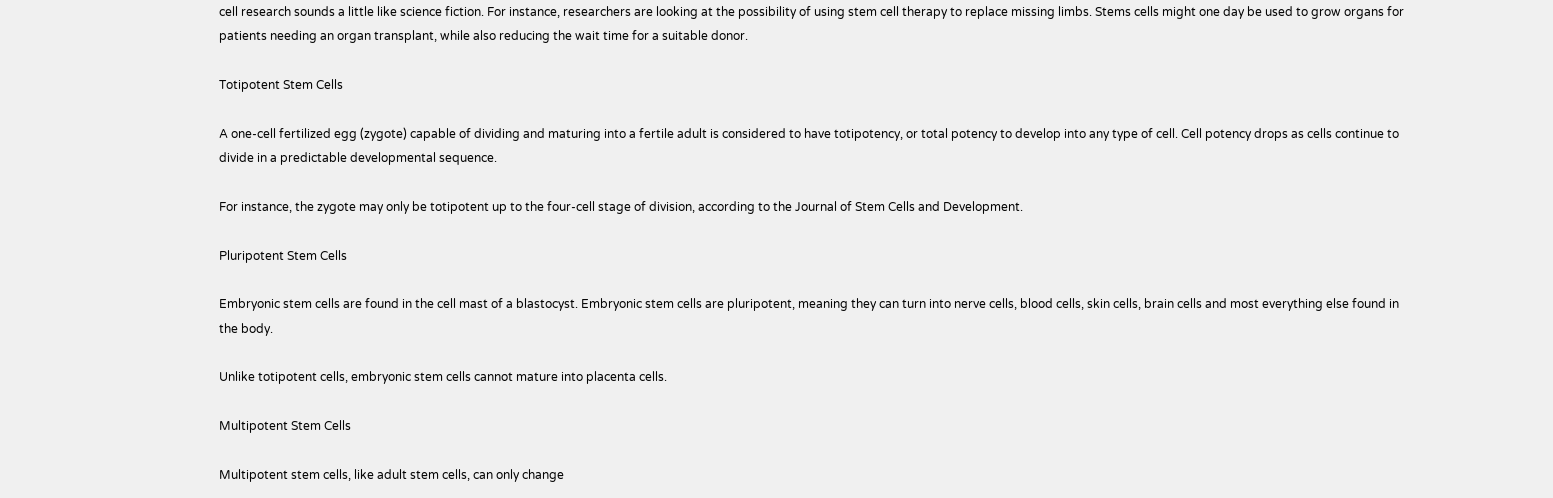cell research sounds a little like science fiction. For instance, researchers are looking at the possibility of using stem cell therapy to replace missing limbs. Stems cells might one day be used to grow organs for patients needing an organ transplant, while also reducing the wait time for a suitable donor.

Totipotent Stem Cells

A one-cell fertilized egg (zygote) capable of dividing and maturing into a fertile adult is considered to have totipotency, or total potency to develop into any type of cell. Cell potency drops as cells continue to divide in a predictable developmental sequence.

For instance, the zygote may only be totipotent up to the four-cell stage of division, according to the Journal of Stem Cells and Development.

Pluripotent Stem Cells

Embryonic stem cells are found in the cell mast of a blastocyst. Embryonic stem cells are pluripotent, meaning they can turn into nerve cells, blood cells, skin cells, brain cells and most everything else found in the body.

Unlike totipotent cells, embryonic stem cells cannot mature into placenta cells.

Multipotent Stem Cells

Multipotent stem cells, like adult stem cells, can only change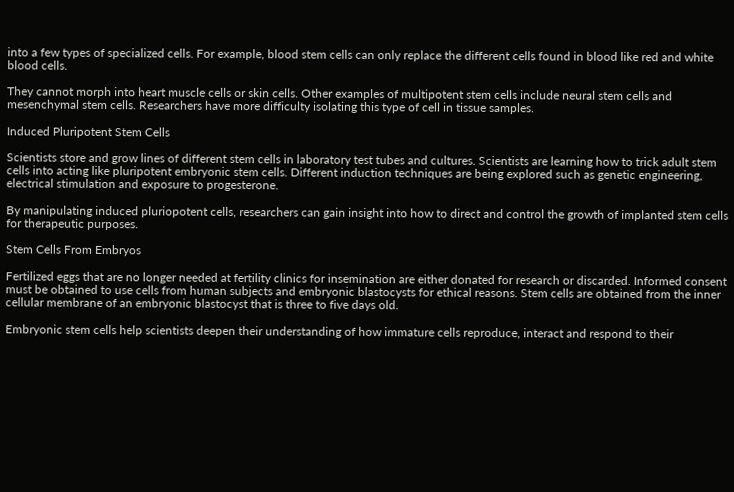into a few types of specialized cells. For example, blood stem cells can only replace the different cells found in blood like red and white blood cells.

They cannot morph into heart muscle cells or skin cells. Other examples of multipotent stem cells include neural stem cells and mesenchymal stem cells. Researchers have more difficulty isolating this type of cell in tissue samples.

Induced Pluripotent Stem Cells

Scientists store and grow lines of different stem cells in laboratory test tubes and cultures. Scientists are learning how to trick adult stem cells into acting like pluripotent embryonic stem cells. Different induction techniques are being explored such as genetic engineering, electrical stimulation and exposure to progesterone.

By manipulating induced pluriopotent cells, researchers can gain insight into how to direct and control the growth of implanted stem cells for therapeutic purposes.

Stem Cells From Embryos

Fertilized eggs that are no longer needed at fertility clinics for insemination are either donated for research or discarded. Informed consent must be obtained to use cells from human subjects and embryonic blastocysts for ethical reasons. Stem cells are obtained from the inner cellular membrane of an embryonic blastocyst that is three to five days old.

Embryonic stem cells help scientists deepen their understanding of how immature cells reproduce, interact and respond to their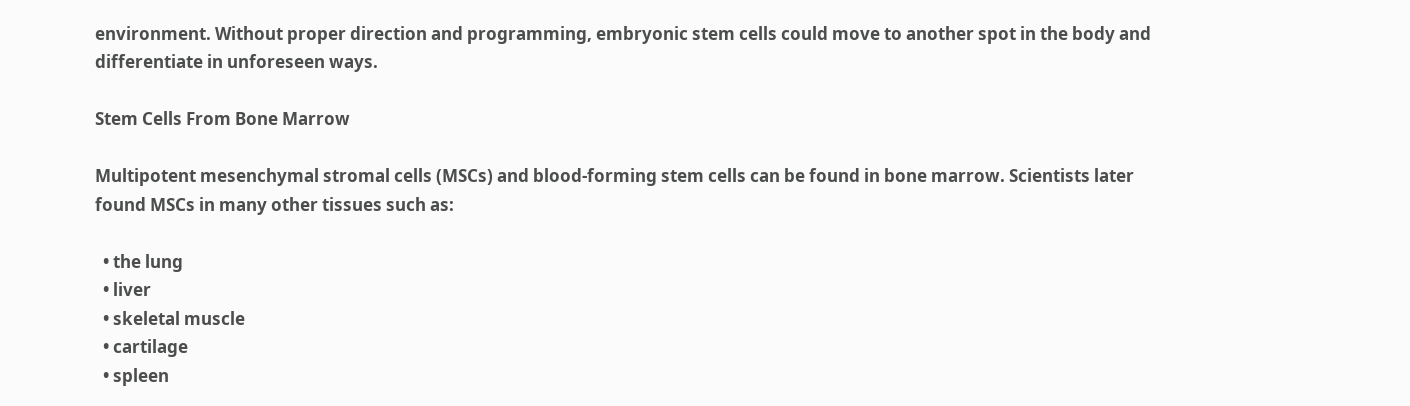environment. Without proper direction and programming, embryonic stem cells could move to another spot in the body and differentiate in unforeseen ways.

Stem Cells From Bone Marrow

Multipotent mesenchymal stromal cells (MSCs) and blood-forming stem cells can be found in bone marrow. Scientists later found MSCs in many other tissues such as:

  • the lung
  • liver
  • skeletal muscle
  • cartilage
  • spleen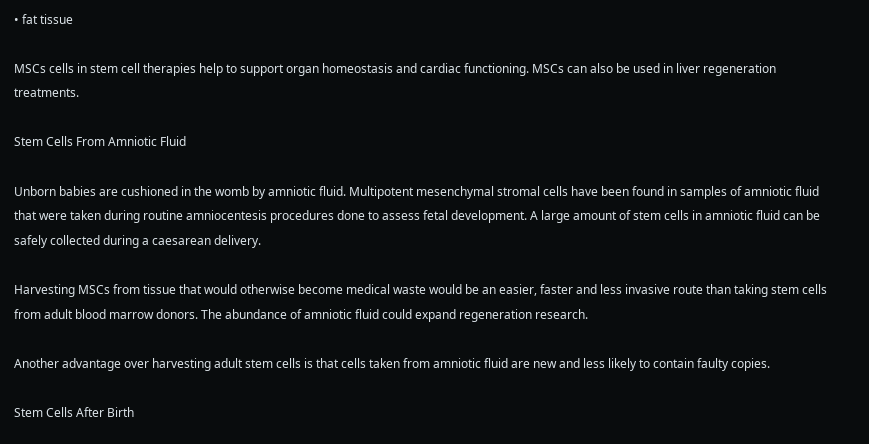• fat tissue

MSCs cells in stem cell therapies help to support organ homeostasis and cardiac functioning. MSCs can also be used in liver regeneration treatments.

Stem Cells From Amniotic Fluid

Unborn babies are cushioned in the womb by amniotic fluid. Multipotent mesenchymal stromal cells have been found in samples of amniotic fluid that were taken during routine amniocentesis procedures done to assess fetal development. A large amount of stem cells in amniotic fluid can be safely collected during a caesarean delivery.

Harvesting MSCs from tissue that would otherwise become medical waste would be an easier, faster and less invasive route than taking stem cells from adult blood marrow donors. The abundance of amniotic fluid could expand regeneration research.

Another advantage over harvesting adult stem cells is that cells taken from amniotic fluid are new and less likely to contain faulty copies.

Stem Cells After Birth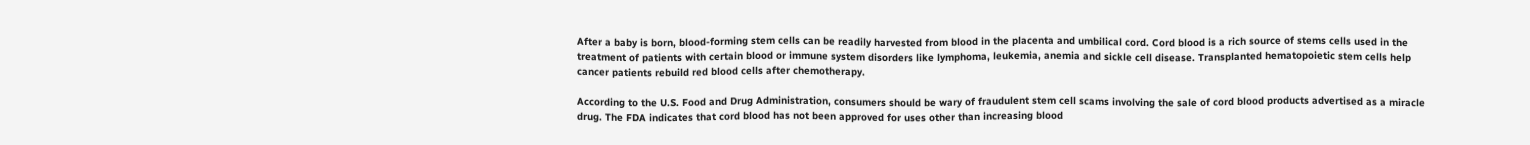After a baby is born, blood-forming stem cells can be readily harvested from blood in the placenta and umbilical cord. Cord blood is a rich source of stems cells used in the treatment of patients with certain blood or immune system disorders like lymphoma, leukemia, anemia and sickle cell disease. Transplanted hematopoietic stem cells help cancer patients rebuild red blood cells after chemotherapy.

According to the U.S. Food and Drug Administration, consumers should be wary of fraudulent stem cell scams involving the sale of cord blood products advertised as a miracle drug. The FDA indicates that cord blood has not been approved for uses other than increasing blood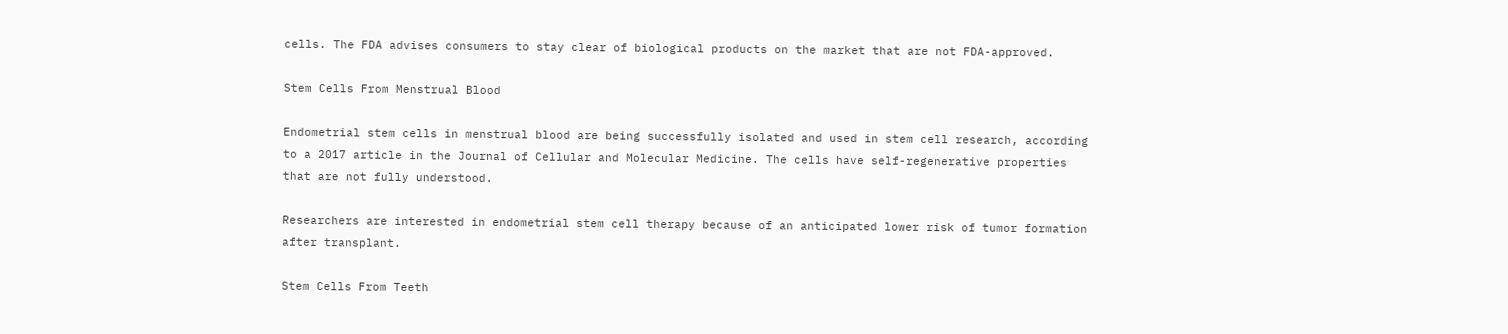cells. The FDA advises consumers to stay clear of biological products on the market that are not FDA-approved.

Stem Cells From Menstrual Blood

Endometrial stem cells in menstrual blood are being successfully isolated and used in stem cell research, according to a 2017 article in the Journal of Cellular and Molecular Medicine. The cells have self-regenerative properties that are not fully understood.

Researchers are interested in endometrial stem cell therapy because of an anticipated lower risk of tumor formation after transplant.

Stem Cells From Teeth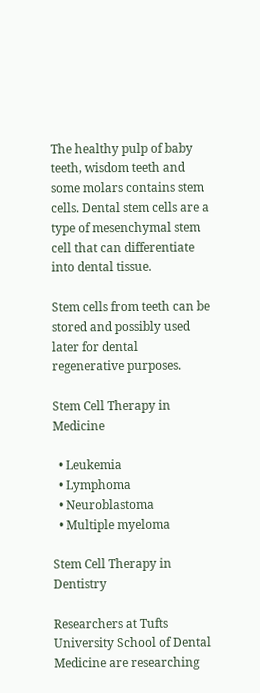The healthy pulp of baby teeth, wisdom teeth and some molars contains stem cells. Dental stem cells are a type of mesenchymal stem cell that can differentiate into dental tissue.

Stem cells from teeth can be stored and possibly used later for dental regenerative purposes.

Stem Cell Therapy in Medicine

  • Leukemia
  • Lymphoma
  • Neuroblastoma
  • Multiple myeloma

Stem Cell Therapy in Dentistry

Researchers at Tufts University School of Dental Medicine are researching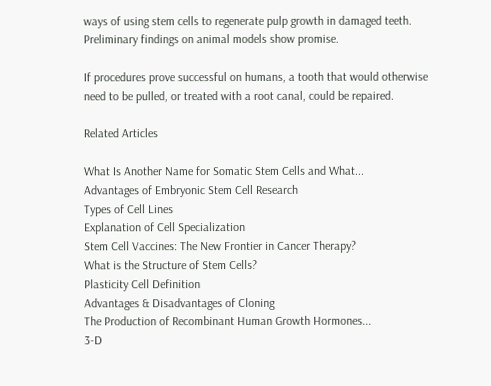ways of using stem cells to regenerate pulp growth in damaged teeth. Preliminary findings on animal models show promise.

If procedures prove successful on humans, a tooth that would otherwise need to be pulled, or treated with a root canal, could be repaired.

Related Articles

What Is Another Name for Somatic Stem Cells and What...
Advantages of Embryonic Stem Cell Research
Types of Cell Lines
Explanation of Cell Specialization
Stem Cell Vaccines: The New Frontier in Cancer Therapy?
What is the Structure of Stem Cells?
Plasticity Cell Definition
Advantages & Disadvantages of Cloning
The Production of Recombinant Human Growth Hormones...
3-D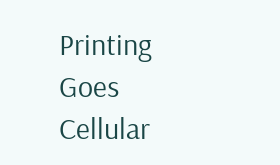Printing Goes Cellular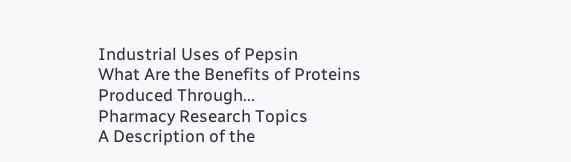Industrial Uses of Pepsin
What Are the Benefits of Proteins Produced Through...
Pharmacy Research Topics
A Description of the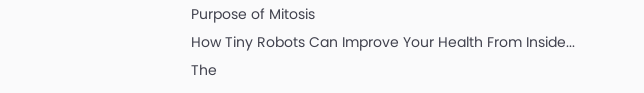Purpose of Mitosis
How Tiny Robots Can Improve Your Health From Inside...
The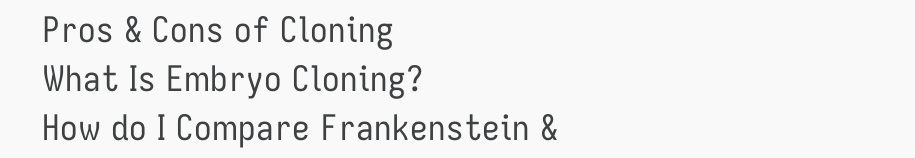Pros & Cons of Cloning
What Is Embryo Cloning?
How do I Compare Frankenstein &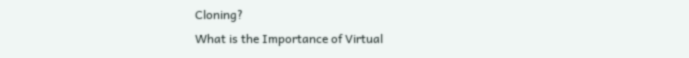Cloning?
What is the Importance of Virtual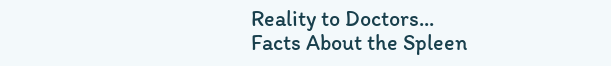Reality to Doctors...
Facts About the Spleen